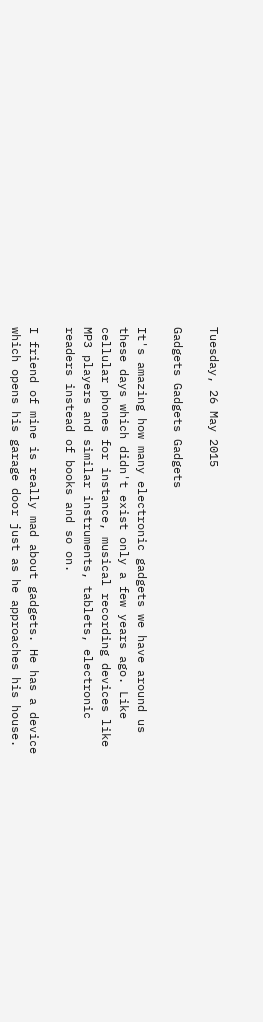Tuesday, 26 May 2015

Gadgets Gadgets Gadgets

It's amazing how many electronic gadgets we have around us these days which didn't exist only a few years ago. Like cellular phones for instance, musical recording devices like MP3 players and similar instruments, tablets, electronic readers instead of books and so on.

I friend of mine is really mad about gadgets. He has a device which opens his garage door just as he approaches his house.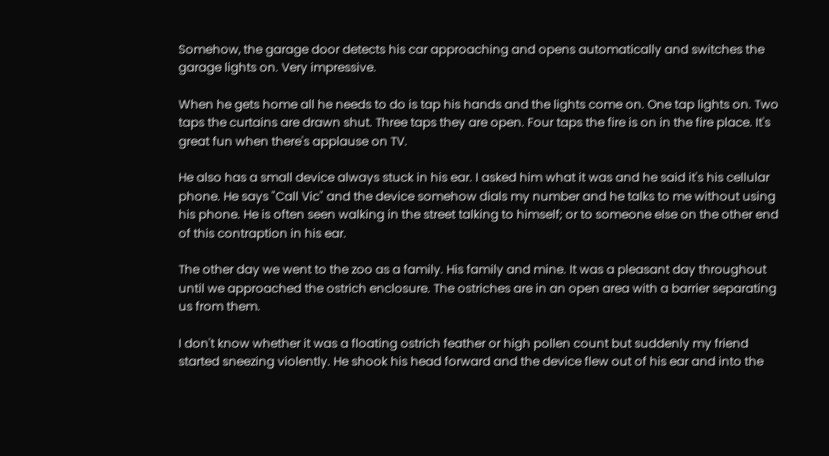Somehow, the garage door detects his car approaching and opens automatically and switches the garage lights on. Very impressive.

When he gets home all he needs to do is tap his hands and the lights come on. One tap lights on. Two taps the curtains are drawn shut. Three taps they are open. Four taps the fire is on in the fire place. It's great fun when there's applause on TV.

He also has a small device always stuck in his ear. I asked him what it was and he said it's his cellular phone. He says "Call Vic" and the device somehow dials my number and he talks to me without using his phone. He is often seen walking in the street talking to himself; or to someone else on the other end of this contraption in his ear.

The other day we went to the zoo as a family. His family and mine. It was a pleasant day throughout until we approached the ostrich enclosure. The ostriches are in an open area with a barrier separating us from them.

I don't know whether it was a floating ostrich feather or high pollen count but suddenly my friend started sneezing violently. He shook his head forward and the device flew out of his ear and into the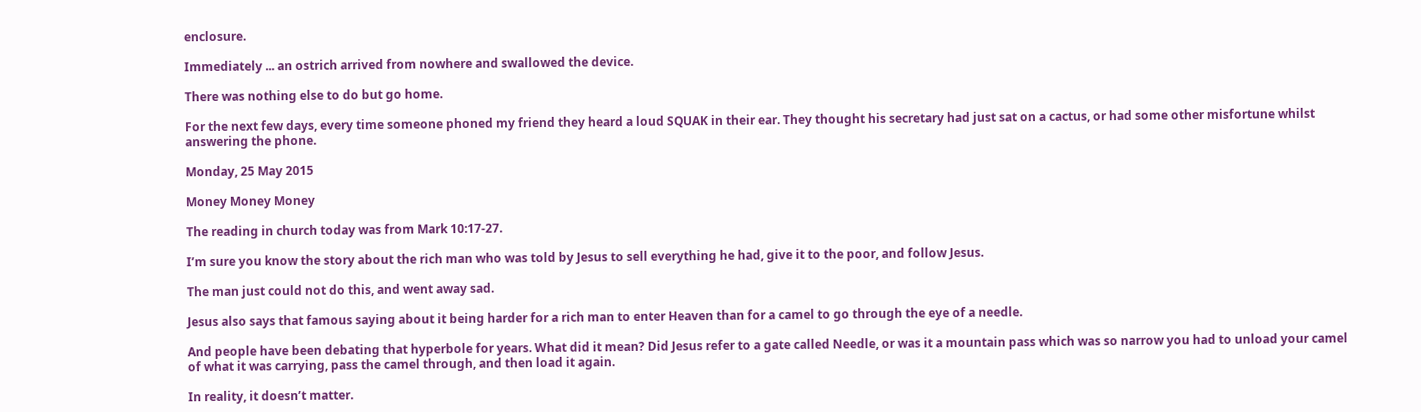enclosure.

Immediately ... an ostrich arrived from nowhere and swallowed the device.

There was nothing else to do but go home.

For the next few days, every time someone phoned my friend they heard a loud SQUAK in their ear. They thought his secretary had just sat on a cactus, or had some other misfortune whilst answering the phone.

Monday, 25 May 2015

Money Money Money

The reading in church today was from Mark 10:17-27.

I’m sure you know the story about the rich man who was told by Jesus to sell everything he had, give it to the poor, and follow Jesus.

The man just could not do this, and went away sad.

Jesus also says that famous saying about it being harder for a rich man to enter Heaven than for a camel to go through the eye of a needle.

And people have been debating that hyperbole for years. What did it mean? Did Jesus refer to a gate called Needle, or was it a mountain pass which was so narrow you had to unload your camel of what it was carrying, pass the camel through, and then load it again.

In reality, it doesn’t matter.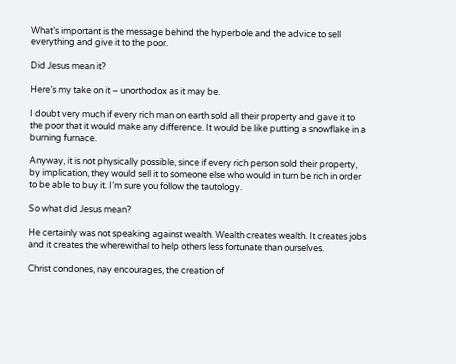What’s important is the message behind the hyperbole and the advice to sell everything and give it to the poor.

Did Jesus mean it?

Here’s my take on it – unorthodox as it may be.

I doubt very much if every rich man on earth sold all their property and gave it to the poor that it would make any difference. It would be like putting a snowflake in a burning furnace.

Anyway, it is not physically possible, since if every rich person sold their property, by implication, they would sell it to someone else who would in turn be rich in order to be able to buy it. I’m sure you follow the tautology.

So what did Jesus mean?

He certainly was not speaking against wealth. Wealth creates wealth. It creates jobs and it creates the wherewithal to help others less fortunate than ourselves.

Christ condones, nay encourages, the creation of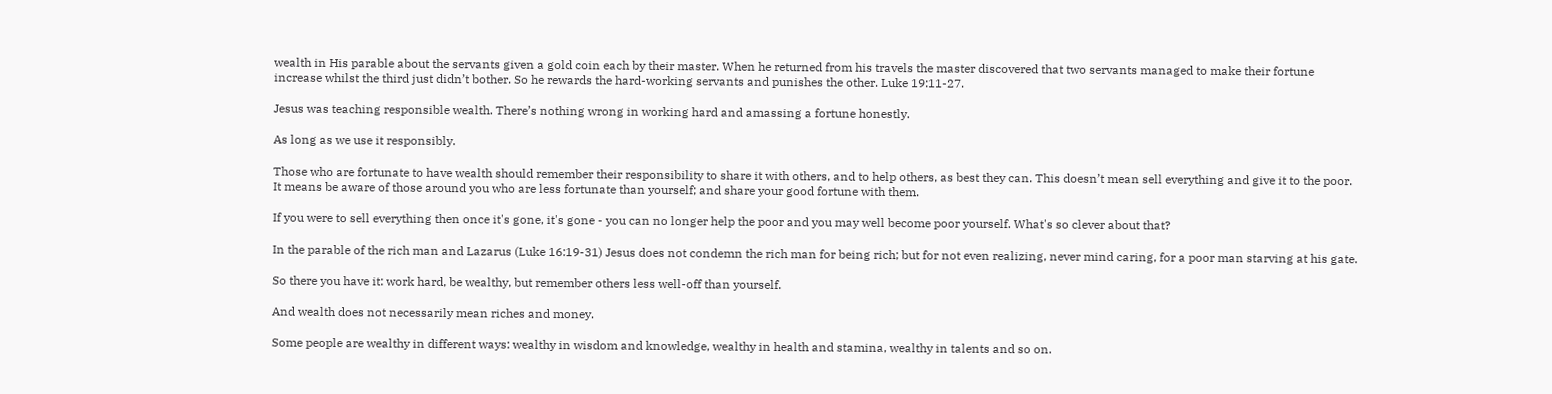wealth in His parable about the servants given a gold coin each by their master. When he returned from his travels the master discovered that two servants managed to make their fortune increase whilst the third just didn’t bother. So he rewards the hard-working servants and punishes the other. Luke 19:11-27.

Jesus was teaching responsible wealth. There’s nothing wrong in working hard and amassing a fortune honestly.

As long as we use it responsibly.

Those who are fortunate to have wealth should remember their responsibility to share it with others, and to help others, as best they can. This doesn’t mean sell everything and give it to the poor. It means be aware of those around you who are less fortunate than yourself; and share your good fortune with them.

If you were to sell everything then once it's gone, it's gone - you can no longer help the poor and you may well become poor yourself. What's so clever about that?

In the parable of the rich man and Lazarus (Luke 16:19-31) Jesus does not condemn the rich man for being rich; but for not even realizing, never mind caring, for a poor man starving at his gate.

So there you have it: work hard, be wealthy, but remember others less well-off than yourself.

And wealth does not necessarily mean riches and money.

Some people are wealthy in different ways: wealthy in wisdom and knowledge, wealthy in health and stamina, wealthy in talents and so on.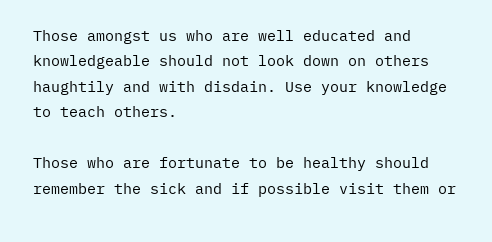Those amongst us who are well educated and knowledgeable should not look down on others haughtily and with disdain. Use your knowledge to teach others.

Those who are fortunate to be healthy should remember the sick and if possible visit them or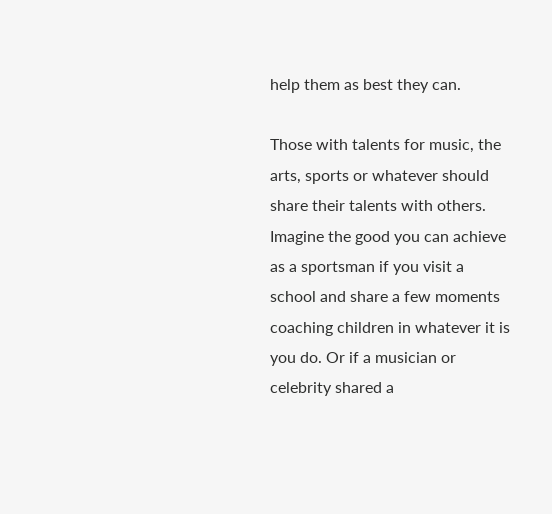help them as best they can.

Those with talents for music, the arts, sports or whatever should share their talents with others. Imagine the good you can achieve as a sportsman if you visit a school and share a few moments coaching children in whatever it is you do. Or if a musician or celebrity shared a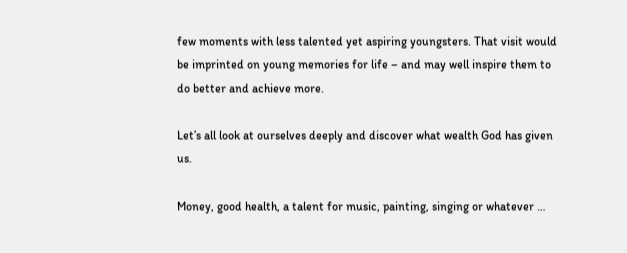few moments with less talented yet aspiring youngsters. That visit would be imprinted on young memories for life – and may well inspire them to do better and achieve more.

Let’s all look at ourselves deeply and discover what wealth God has given us.

Money, good health, a talent for music, painting, singing or whatever …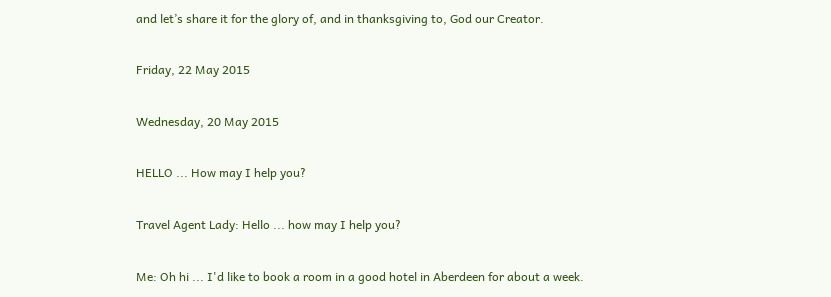and let’s share it for the glory of, and in thanksgiving to, God our Creator.

Friday, 22 May 2015

Wednesday, 20 May 2015

HELLO ... How may I help you?

Travel Agent Lady: Hello ... how may I help you?

Me: Oh hi ... I'd like to book a room in a good hotel in Aberdeen for about a week.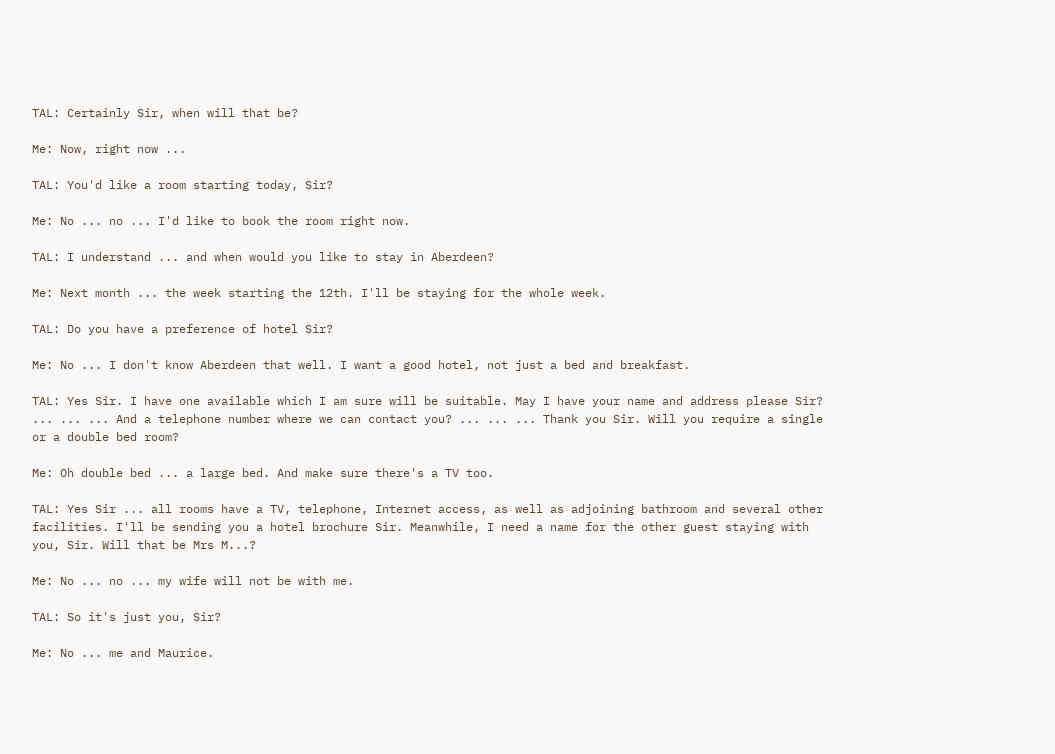TAL: Certainly Sir, when will that be?

Me: Now, right now ...

TAL: You'd like a room starting today, Sir?

Me: No ... no ... I'd like to book the room right now.

TAL: I understand ... and when would you like to stay in Aberdeen?

Me: Next month ... the week starting the 12th. I'll be staying for the whole week.

TAL: Do you have a preference of hotel Sir?

Me: No ... I don't know Aberdeen that well. I want a good hotel, not just a bed and breakfast.

TAL: Yes Sir. I have one available which I am sure will be suitable. May I have your name and address please Sir? ... ... ... And a telephone number where we can contact you? ... ... ... Thank you Sir. Will you require a single or a double bed room?

Me: Oh double bed ... a large bed. And make sure there's a TV too.

TAL: Yes Sir ... all rooms have a TV, telephone, Internet access, as well as adjoining bathroom and several other facilities. I'll be sending you a hotel brochure Sir. Meanwhile, I need a name for the other guest staying with you, Sir. Will that be Mrs M...?

Me: No ... no ... my wife will not be with me.

TAL: So it's just you, Sir?

Me: No ... me and Maurice.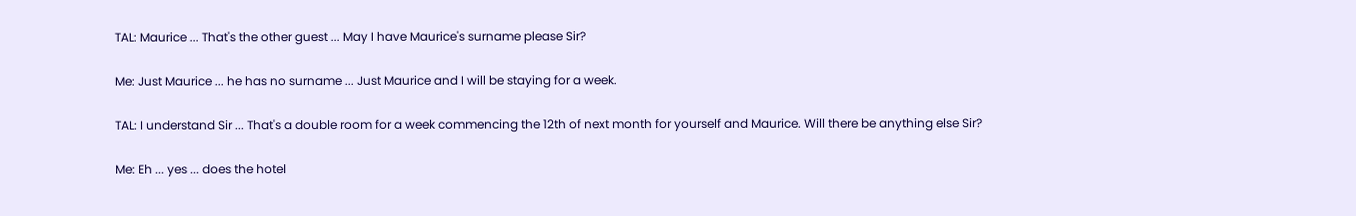TAL: Maurice ... That's the other guest ... May I have Maurice's surname please Sir?

Me: Just Maurice ... he has no surname ... Just Maurice and I will be staying for a week.

TAL: I understand Sir ... That's a double room for a week commencing the 12th of next month for yourself and Maurice. Will there be anything else Sir?

Me: Eh ... yes ... does the hotel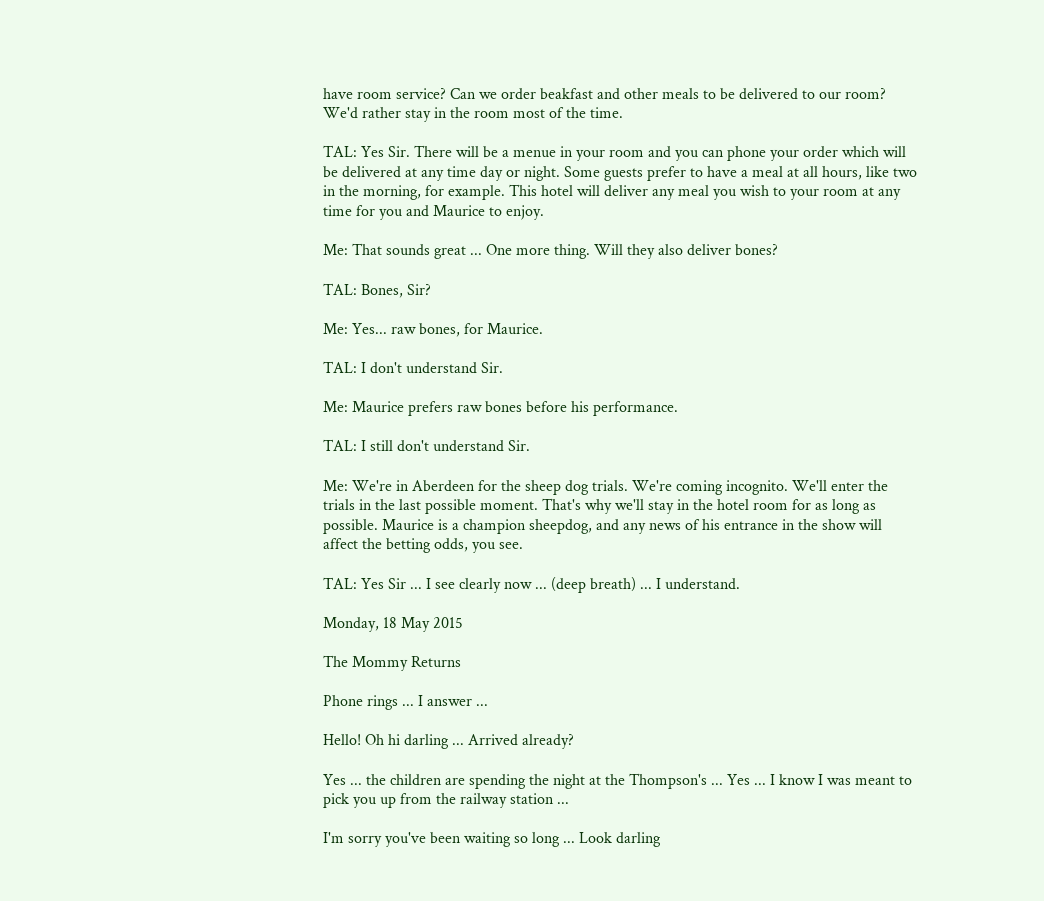have room service? Can we order beakfast and other meals to be delivered to our room? We'd rather stay in the room most of the time.

TAL: Yes Sir. There will be a menue in your room and you can phone your order which will be delivered at any time day or night. Some guests prefer to have a meal at all hours, like two in the morning, for example. This hotel will deliver any meal you wish to your room at any time for you and Maurice to enjoy.

Me: That sounds great ... One more thing. Will they also deliver bones?

TAL: Bones, Sir?

Me: Yes... raw bones, for Maurice.

TAL: I don't understand Sir.

Me: Maurice prefers raw bones before his performance.

TAL: I still don't understand Sir.

Me: We're in Aberdeen for the sheep dog trials. We're coming incognito. We'll enter the trials in the last possible moment. That's why we'll stay in the hotel room for as long as possible. Maurice is a champion sheepdog, and any news of his entrance in the show will affect the betting odds, you see.

TAL: Yes Sir ... I see clearly now ... (deep breath) ... I understand.

Monday, 18 May 2015

The Mommy Returns

Phone rings ... I answer ...

Hello! Oh hi darling ... Arrived already?

Yes ... the children are spending the night at the Thompson's ... Yes ... I know I was meant to pick you up from the railway station ...

I'm sorry you've been waiting so long ... Look darling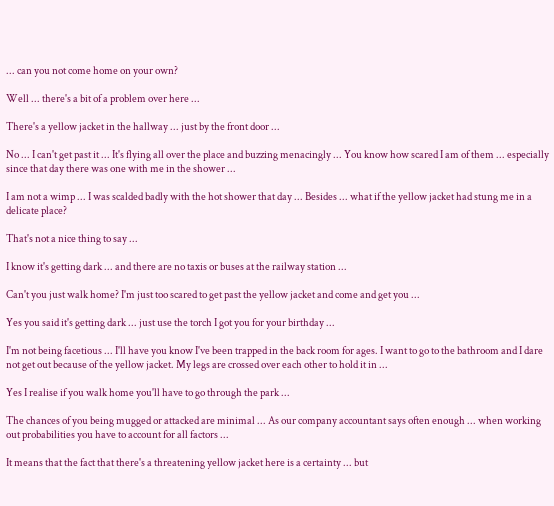... can you not come home on your own?

Well ... there's a bit of a problem over here ...

There's a yellow jacket in the hallway ... just by the front door ...

No ... I can't get past it ... It's flying all over the place and buzzing menacingly ... You know how scared I am of them ... especially since that day there was one with me in the shower ...

I am not a wimp ... I was scalded badly with the hot shower that day ... Besides ... what if the yellow jacket had stung me in a delicate place?

That's not a nice thing to say ...

I know it's getting dark ... and there are no taxis or buses at the railway station ...

Can't you just walk home? I'm just too scared to get past the yellow jacket and come and get you ...

Yes you said it's getting dark ... just use the torch I got you for your birthday ...

I'm not being facetious ... I'll have you know I've been trapped in the back room for ages. I want to go to the bathroom and I dare not get out because of the yellow jacket. My legs are crossed over each other to hold it in ...

Yes I realise if you walk home you'll have to go through the park ...

The chances of you being mugged or attacked are minimal ... As our company accountant says often enough ... when working out probabilities you have to account for all factors ...

It means that the fact that there's a threatening yellow jacket here is a certainty ... but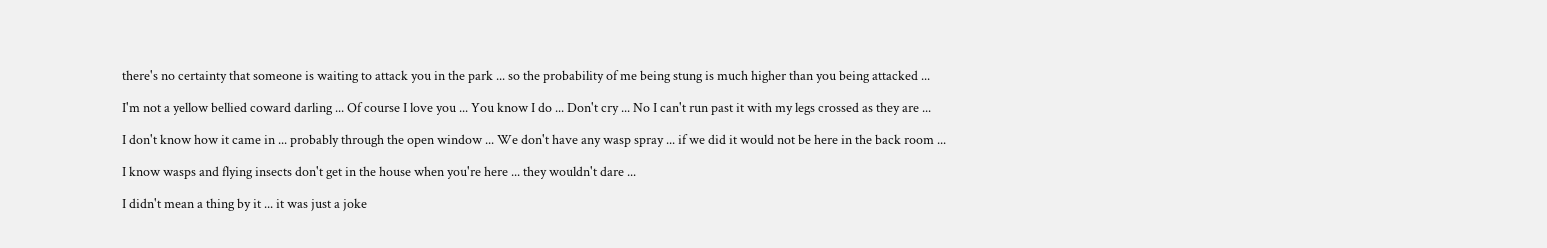there's no certainty that someone is waiting to attack you in the park ... so the probability of me being stung is much higher than you being attacked ...

I'm not a yellow bellied coward darling ... Of course I love you ... You know I do ... Don't cry ... No I can't run past it with my legs crossed as they are ...

I don't know how it came in ... probably through the open window ... We don't have any wasp spray ... if we did it would not be here in the back room ...

I know wasps and flying insects don't get in the house when you're here ... they wouldn't dare ...

I didn't mean a thing by it ... it was just a joke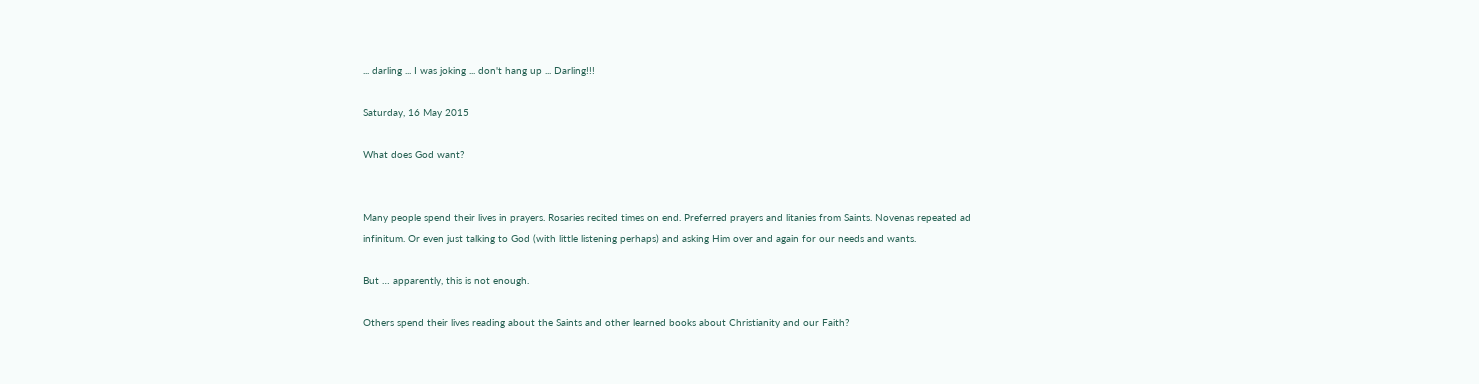... darling ... I was joking ... don't hang up ... Darling!!!

Saturday, 16 May 2015

What does God want?


Many people spend their lives in prayers. Rosaries recited times on end. Preferred prayers and litanies from Saints. Novenas repeated ad infinitum. Or even just talking to God (with little listening perhaps) and asking Him over and again for our needs and wants.

But … apparently, this is not enough.

Others spend their lives reading about the Saints and other learned books about Christianity and our Faith?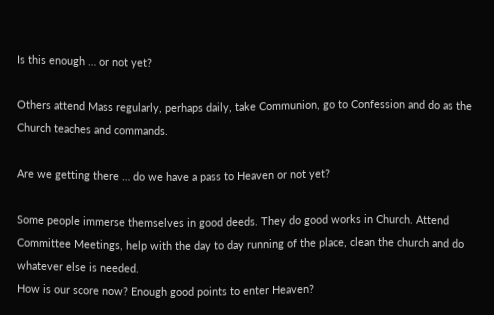Is this enough … or not yet?

Others attend Mass regularly, perhaps daily, take Communion, go to Confession and do as the Church teaches and commands.

Are we getting there … do we have a pass to Heaven or not yet?

Some people immerse themselves in good deeds. They do good works in Church. Attend Committee Meetings, help with the day to day running of the place, clean the church and do whatever else is needed.
How is our score now? Enough good points to enter Heaven?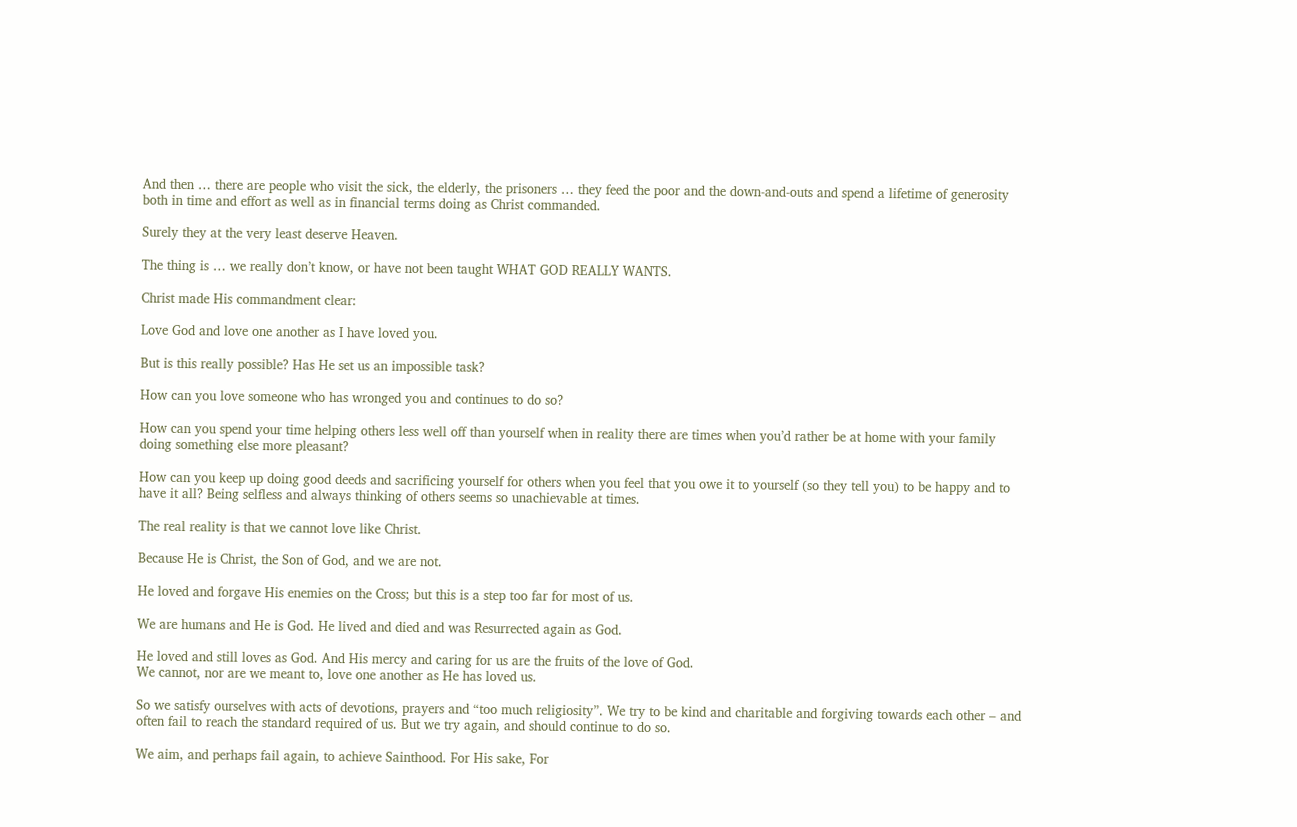And then … there are people who visit the sick, the elderly, the prisoners … they feed the poor and the down-and-outs and spend a lifetime of generosity both in time and effort as well as in financial terms doing as Christ commanded.

Surely they at the very least deserve Heaven.

The thing is … we really don’t know, or have not been taught WHAT GOD REALLY WANTS.

Christ made His commandment clear:

Love God and love one another as I have loved you.

But is this really possible? Has He set us an impossible task?

How can you love someone who has wronged you and continues to do so?

How can you spend your time helping others less well off than yourself when in reality there are times when you’d rather be at home with your family doing something else more pleasant?

How can you keep up doing good deeds and sacrificing yourself for others when you feel that you owe it to yourself (so they tell you) to be happy and to have it all? Being selfless and always thinking of others seems so unachievable at times.

The real reality is that we cannot love like Christ.

Because He is Christ, the Son of God, and we are not.

He loved and forgave His enemies on the Cross; but this is a step too far for most of us.

We are humans and He is God. He lived and died and was Resurrected again as God.

He loved and still loves as God. And His mercy and caring for us are the fruits of the love of God.
We cannot, nor are we meant to, love one another as He has loved us.

So we satisfy ourselves with acts of devotions, prayers and “too much religiosity”. We try to be kind and charitable and forgiving towards each other – and often fail to reach the standard required of us. But we try again, and should continue to do so.

We aim, and perhaps fail again, to achieve Sainthood. For His sake, For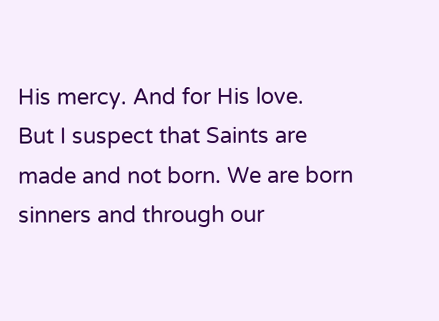His mercy. And for His love.
But I suspect that Saints are made and not born. We are born sinners and through our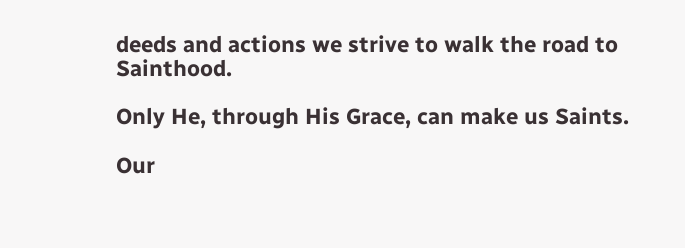deeds and actions we strive to walk the road to Sainthood.

Only He, through His Grace, can make us Saints.

Our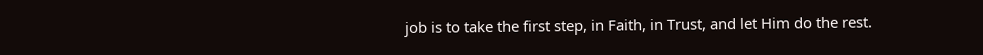job is to take the first step, in Faith, in Trust, and let Him do the rest.